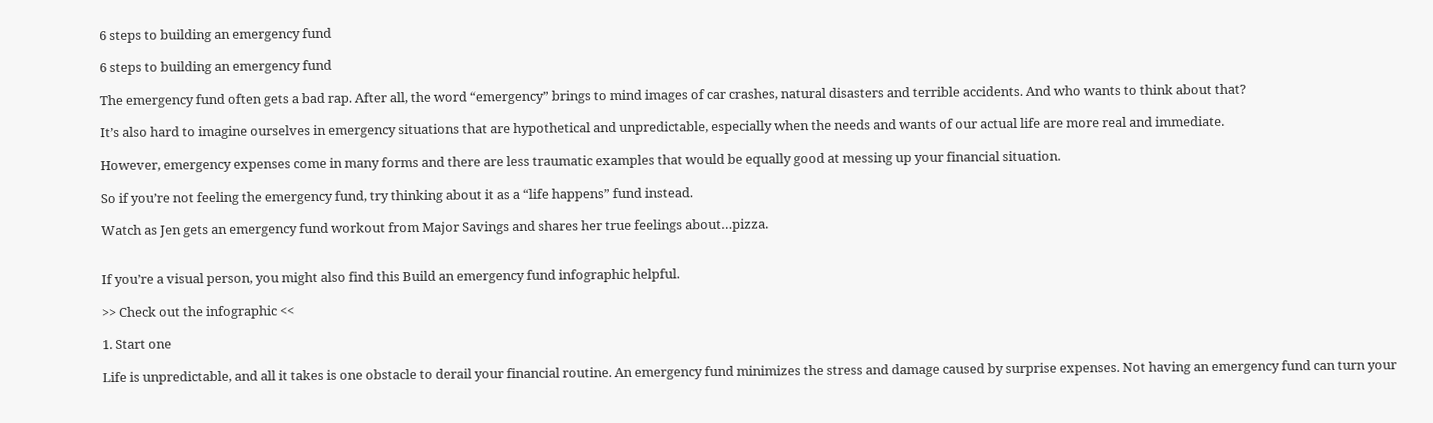6 steps to building an emergency fund

6 steps to building an emergency fund

The emergency fund often gets a bad rap. After all, the word “emergency” brings to mind images of car crashes, natural disasters and terrible accidents. And who wants to think about that?

It’s also hard to imagine ourselves in emergency situations that are hypothetical and unpredictable, especially when the needs and wants of our actual life are more real and immediate.

However, emergency expenses come in many forms and there are less traumatic examples that would be equally good at messing up your financial situation.

So if you’re not feeling the emergency fund, try thinking about it as a “life happens” fund instead.

Watch as Jen gets an emergency fund workout from Major Savings and shares her true feelings about…pizza.


If you’re a visual person, you might also find this Build an emergency fund infographic helpful.

>> Check out the infographic <<

1. Start one

Life is unpredictable, and all it takes is one obstacle to derail your financial routine. An emergency fund minimizes the stress and damage caused by surprise expenses. Not having an emergency fund can turn your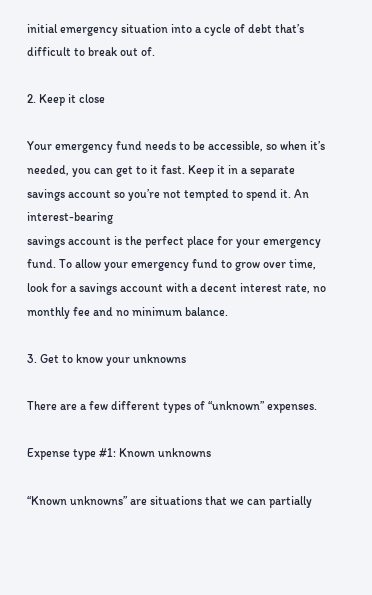initial emergency situation into a cycle of debt that’s difficult to break out of.

2. Keep it close

Your emergency fund needs to be accessible, so when it’s needed, you can get to it fast. Keep it in a separate savings account so you’re not tempted to spend it. An interest-bearing
savings account is the perfect place for your emergency fund. To allow your emergency fund to grow over time, look for a savings account with a decent interest rate, no monthly fee and no minimum balance.

3. Get to know your unknowns

There are a few different types of “unknown” expenses.

Expense type #1: Known unknowns

“Known unknowns” are situations that we can partially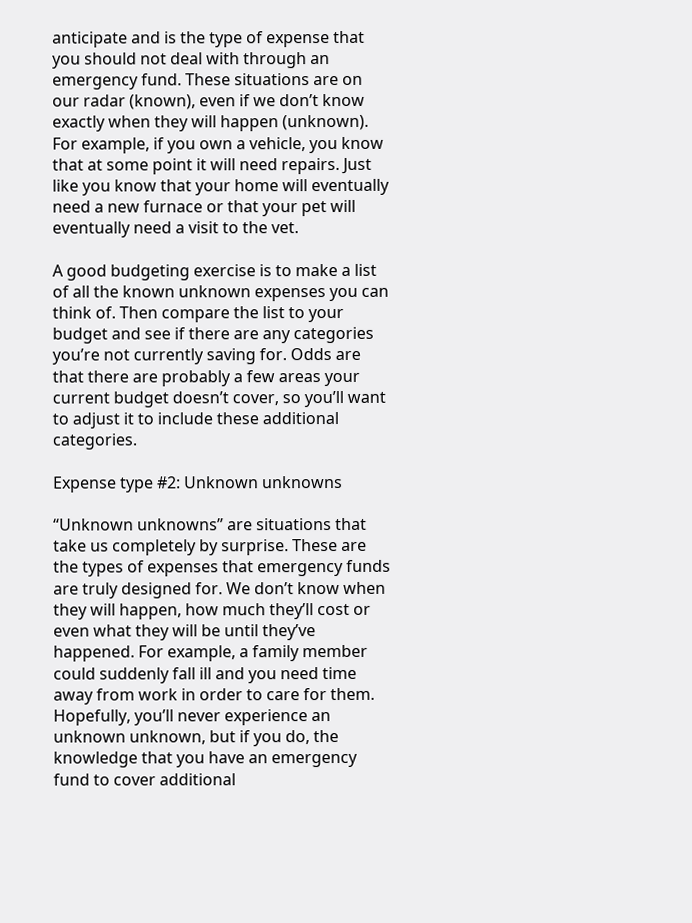anticipate and is the type of expense that you should not deal with through an emergency fund. These situations are on our radar (known), even if we don’t know exactly when they will happen (unknown). For example, if you own a vehicle, you know that at some point it will need repairs. Just like you know that your home will eventually need a new furnace or that your pet will eventually need a visit to the vet.

A good budgeting exercise is to make a list of all the known unknown expenses you can think of. Then compare the list to your budget and see if there are any categories you’re not currently saving for. Odds are that there are probably a few areas your current budget doesn’t cover, so you’ll want to adjust it to include these additional categories.

Expense type #2: Unknown unknowns

“Unknown unknowns” are situations that take us completely by surprise. These are the types of expenses that emergency funds are truly designed for. We don’t know when they will happen, how much they’ll cost or even what they will be until they’ve happened. For example, a family member could suddenly fall ill and you need time away from work in order to care for them. Hopefully, you’ll never experience an unknown unknown, but if you do, the knowledge that you have an emergency fund to cover additional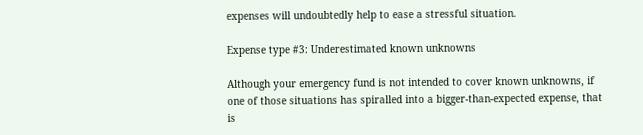expenses will undoubtedly help to ease a stressful situation.

Expense type #3: Underestimated known unknowns

Although your emergency fund is not intended to cover known unknowns, if one of those situations has spiralled into a bigger-than-expected expense, that is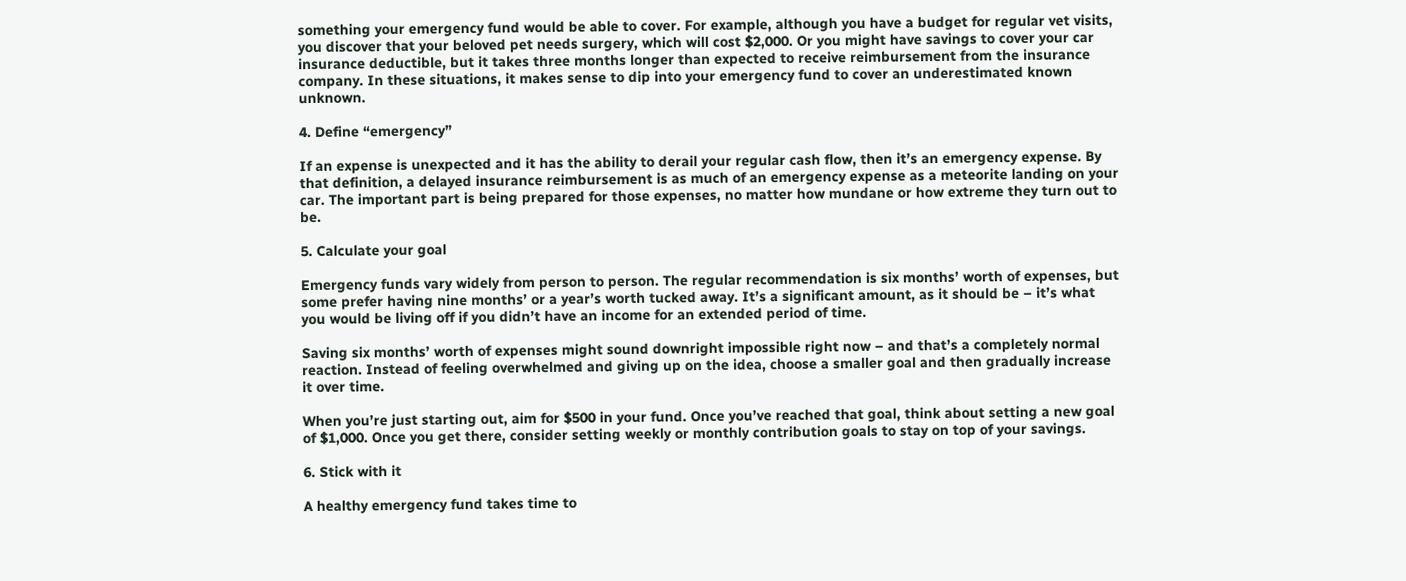something your emergency fund would be able to cover. For example, although you have a budget for regular vet visits, you discover that your beloved pet needs surgery, which will cost $2,000. Or you might have savings to cover your car insurance deductible, but it takes three months longer than expected to receive reimbursement from the insurance company. In these situations, it makes sense to dip into your emergency fund to cover an underestimated known unknown.

4. Define “emergency”

If an expense is unexpected and it has the ability to derail your regular cash flow, then it’s an emergency expense. By that definition, a delayed insurance reimbursement is as much of an emergency expense as a meteorite landing on your car. The important part is being prepared for those expenses, no matter how mundane or how extreme they turn out to be.

5. Calculate your goal

Emergency funds vary widely from person to person. The regular recommendation is six months’ worth of expenses, but some prefer having nine months’ or a year’s worth tucked away. It’s a significant amount, as it should be – it’s what you would be living off if you didn’t have an income for an extended period of time.

Saving six months’ worth of expenses might sound downright impossible right now – and that’s a completely normal reaction. Instead of feeling overwhelmed and giving up on the idea, choose a smaller goal and then gradually increase it over time.

When you’re just starting out, aim for $500 in your fund. Once you’ve reached that goal, think about setting a new goal of $1,000. Once you get there, consider setting weekly or monthly contribution goals to stay on top of your savings.

6. Stick with it

A healthy emergency fund takes time to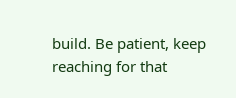build. Be patient, keep reaching for that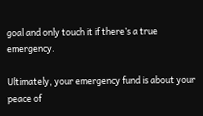goal and only touch it if there’s a true emergency.

Ultimately, your emergency fund is about your peace of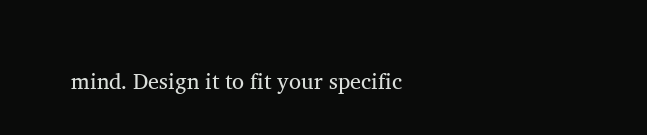mind. Design it to fit your specific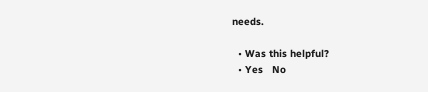needs.

  • Was this helpful?
  • Yes   No